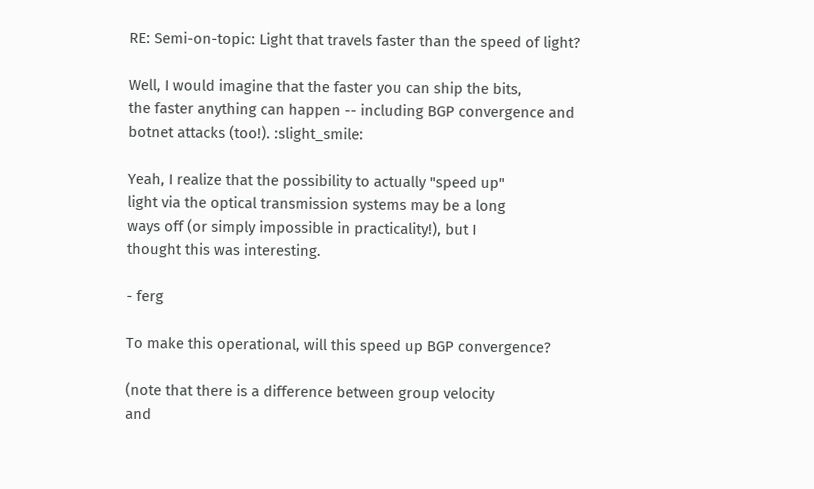RE: Semi-on-topic: Light that travels faster than the speed of light?

Well, I would imagine that the faster you can ship the bits,
the faster anything can happen -- including BGP convergence and
botnet attacks (too!). :slight_smile:

Yeah, I realize that the possibility to actually "speed up"
light via the optical transmission systems may be a long
ways off (or simply impossible in practicality!), but I
thought this was interesting.

- ferg

To make this operational, will this speed up BGP convergence?

(note that there is a difference between group velocity
and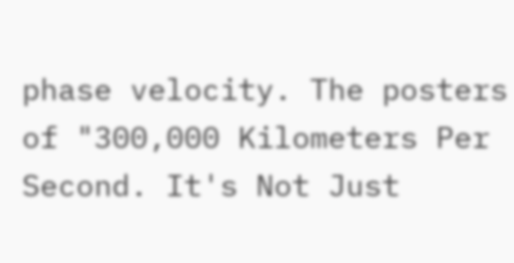phase velocity. The posters of "300,000 Kilometers Per
Second. It's Not Just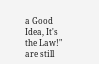a Good Idea, It's the Law!" are still